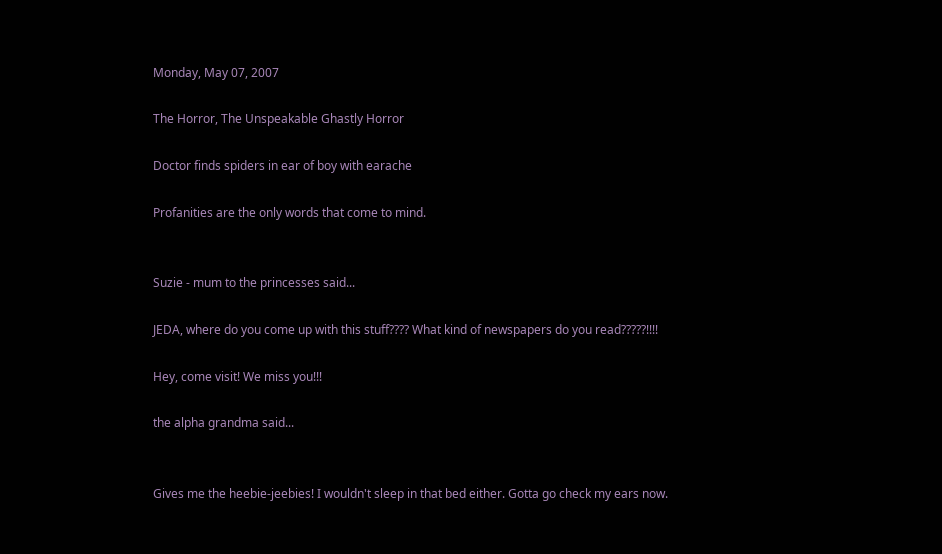Monday, May 07, 2007

The Horror, The Unspeakable Ghastly Horror

Doctor finds spiders in ear of boy with earache

Profanities are the only words that come to mind.


Suzie - mum to the princesses said...

JEDA, where do you come up with this stuff???? What kind of newspapers do you read?????!!!!

Hey, come visit! We miss you!!!

the alpha grandma said...


Gives me the heebie-jeebies! I wouldn't sleep in that bed either. Gotta go check my ears now.